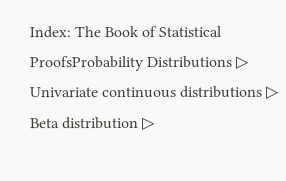Index: The Book of Statistical ProofsProbability Distributions ▷ Univariate continuous distributions ▷ Beta distribution ▷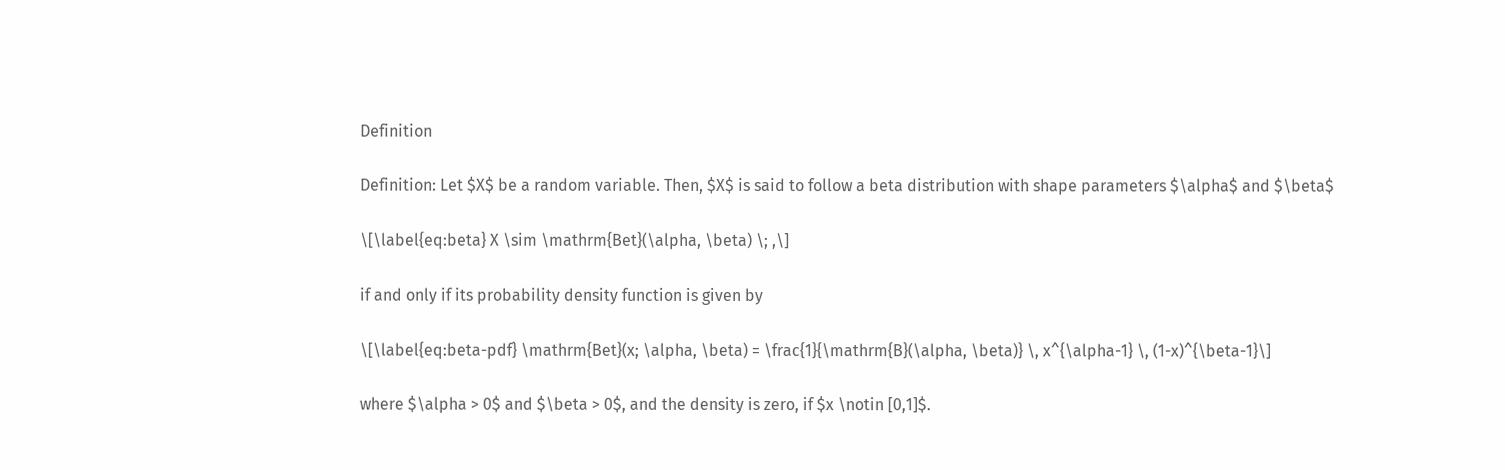Definition

Definition: Let $X$ be a random variable. Then, $X$ is said to follow a beta distribution with shape parameters $\alpha$ and $\beta$

\[\label{eq:beta} X \sim \mathrm{Bet}(\alpha, \beta) \; ,\]

if and only if its probability density function is given by

\[\label{eq:beta-pdf} \mathrm{Bet}(x; \alpha, \beta) = \frac{1}{\mathrm{B}(\alpha, \beta)} \, x^{\alpha-1} \, (1-x)^{\beta-1}\]

where $\alpha > 0$ and $\beta > 0$, and the density is zero, if $x \notin [0,1]$.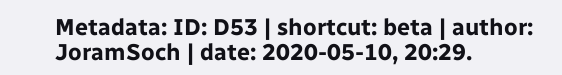Metadata: ID: D53 | shortcut: beta | author: JoramSoch | date: 2020-05-10, 20:29.